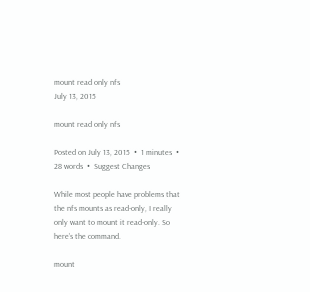mount read only nfs
July 13, 2015

mount read only nfs

Posted on July 13, 2015  •  1 minutes  • 28 words  •  Suggest Changes

While most people have problems that the nfs mounts as read-only, I really only want to mount it read-only. So here’s the command.

mount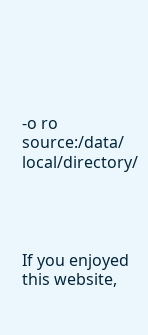-o ro source:/data/ local/directory/




If you enjoyed this website,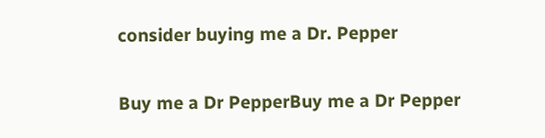consider buying me a Dr. Pepper

Buy me a Dr PepperBuy me a Dr Pepper